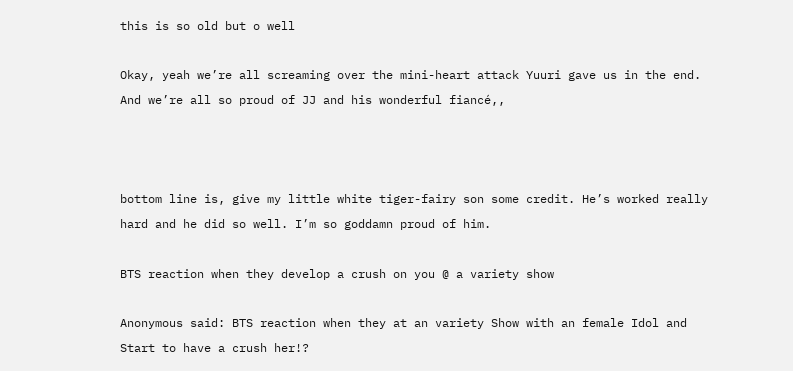this is so old but o well

Okay, yeah we’re all screaming over the mini-heart attack Yuuri gave us in the end. And we’re all so proud of JJ and his wonderful fiancé,,



bottom line is, give my little white tiger-fairy son some credit. He’s worked really hard and he did so well. I’m so goddamn proud of him.

BTS reaction when they develop a crush on you @ a variety show

Anonymous said: BTS reaction when they at an variety Show with an female Idol and Start to have a crush her!?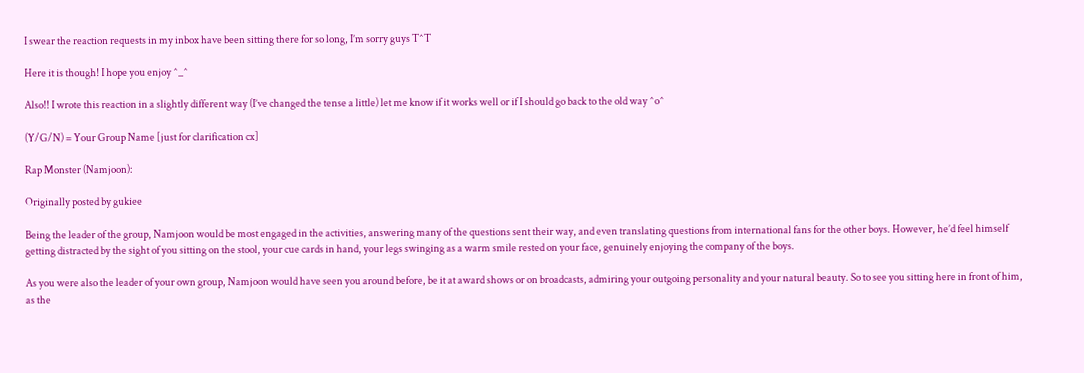I swear the reaction requests in my inbox have been sitting there for so long, I’m sorry guys T^T

Here it is though! I hope you enjoy ^_^

Also!! I wrote this reaction in a slightly different way (I’ve changed the tense a little) let me know if it works well or if I should go back to the old way ^o^

(Y/G/N) = Your Group Name [just for clarification cx]

Rap Monster (Namjoon):

Originally posted by gukiee

Being the leader of the group, Namjoon would be most engaged in the activities, answering many of the questions sent their way, and even translating questions from international fans for the other boys. However, he’d feel himself getting distracted by the sight of you sitting on the stool, your cue cards in hand, your legs swinging as a warm smile rested on your face, genuinely enjoying the company of the boys.

As you were also the leader of your own group, Namjoon would have seen you around before, be it at award shows or on broadcasts, admiring your outgoing personality and your natural beauty. So to see you sitting here in front of him, as the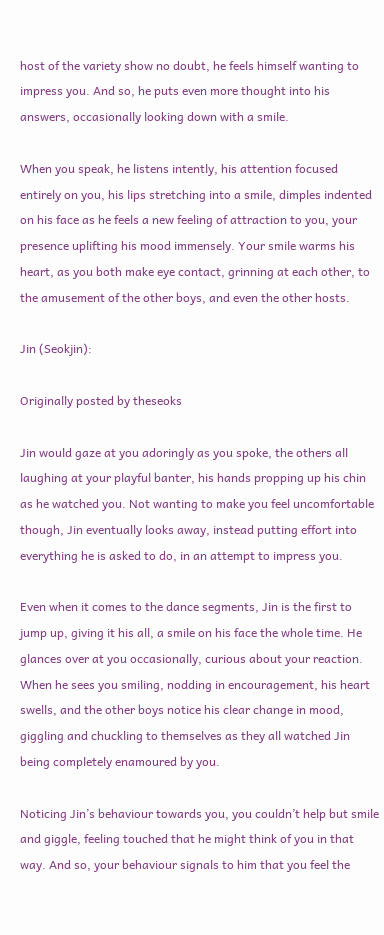host of the variety show no doubt, he feels himself wanting to impress you. And so, he puts even more thought into his answers, occasionally looking down with a smile.

When you speak, he listens intently, his attention focused entirely on you, his lips stretching into a smile, dimples indented on his face as he feels a new feeling of attraction to you, your presence uplifting his mood immensely. Your smile warms his heart, as you both make eye contact, grinning at each other, to the amusement of the other boys, and even the other hosts.

Jin (Seokjin):

Originally posted by theseoks

Jin would gaze at you adoringly as you spoke, the others all laughing at your playful banter, his hands propping up his chin as he watched you. Not wanting to make you feel uncomfortable though, Jin eventually looks away, instead putting effort into everything he is asked to do, in an attempt to impress you.

Even when it comes to the dance segments, Jin is the first to jump up, giving it his all, a smile on his face the whole time. He glances over at you occasionally, curious about your reaction. When he sees you smiling, nodding in encouragement, his heart swells, and the other boys notice his clear change in mood, giggling and chuckling to themselves as they all watched Jin being completely enamoured by you.

Noticing Jin’s behaviour towards you, you couldn’t help but smile and giggle, feeling touched that he might think of you in that way. And so, your behaviour signals to him that you feel the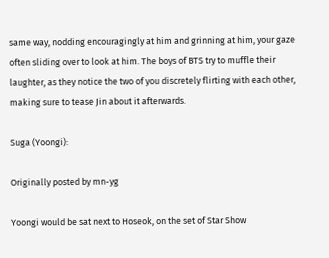same way, nodding encouragingly at him and grinning at him, your gaze often sliding over to look at him. The boys of BTS try to muffle their laughter, as they notice the two of you discretely flirting with each other, making sure to tease Jin about it afterwards.

Suga (Yoongi):

Originally posted by mn-yg

Yoongi would be sat next to Hoseok, on the set of Star Show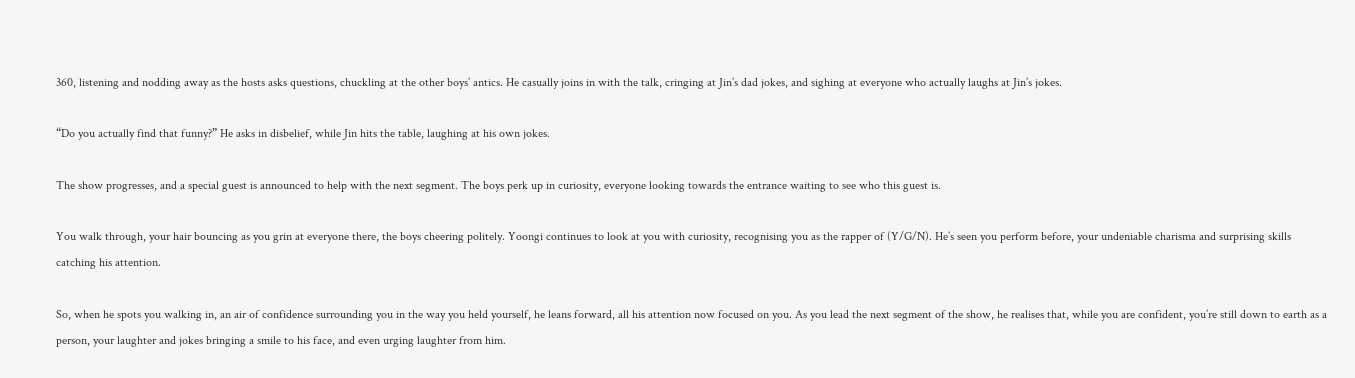360, listening and nodding away as the hosts asks questions, chuckling at the other boys’ antics. He casually joins in with the talk, cringing at Jin’s dad jokes, and sighing at everyone who actually laughs at Jin’s jokes.

“Do you actually find that funny?” He asks in disbelief, while Jin hits the table, laughing at his own jokes.

The show progresses, and a special guest is announced to help with the next segment. The boys perk up in curiosity, everyone looking towards the entrance waiting to see who this guest is.

You walk through, your hair bouncing as you grin at everyone there, the boys cheering politely. Yoongi continues to look at you with curiosity, recognising you as the rapper of (Y/G/N). He’s seen you perform before, your undeniable charisma and surprising skills catching his attention.

So, when he spots you walking in, an air of confidence surrounding you in the way you held yourself, he leans forward, all his attention now focused on you. As you lead the next segment of the show, he realises that, while you are confident, you’re still down to earth as a person, your laughter and jokes bringing a smile to his face, and even urging laughter from him.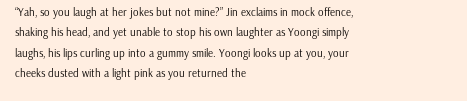“Yah, so you laugh at her jokes but not mine?” Jin exclaims in mock offence, shaking his head, and yet unable to stop his own laughter as Yoongi simply laughs, his lips curling up into a gummy smile. Yoongi looks up at you, your cheeks dusted with a light pink as you returned the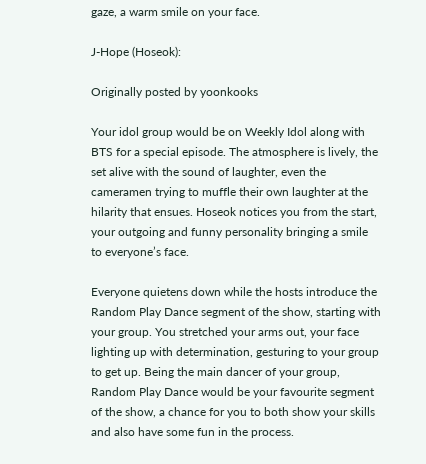gaze, a warm smile on your face.

J-Hope (Hoseok):

Originally posted by yoonkooks

Your idol group would be on Weekly Idol along with BTS for a special episode. The atmosphere is lively, the set alive with the sound of laughter, even the cameramen trying to muffle their own laughter at the hilarity that ensues. Hoseok notices you from the start, your outgoing and funny personality bringing a smile to everyone’s face.

Everyone quietens down while the hosts introduce the Random Play Dance segment of the show, starting with your group. You stretched your arms out, your face lighting up with determination, gesturing to your group to get up. Being the main dancer of your group, Random Play Dance would be your favourite segment of the show, a chance for you to both show your skills and also have some fun in the process.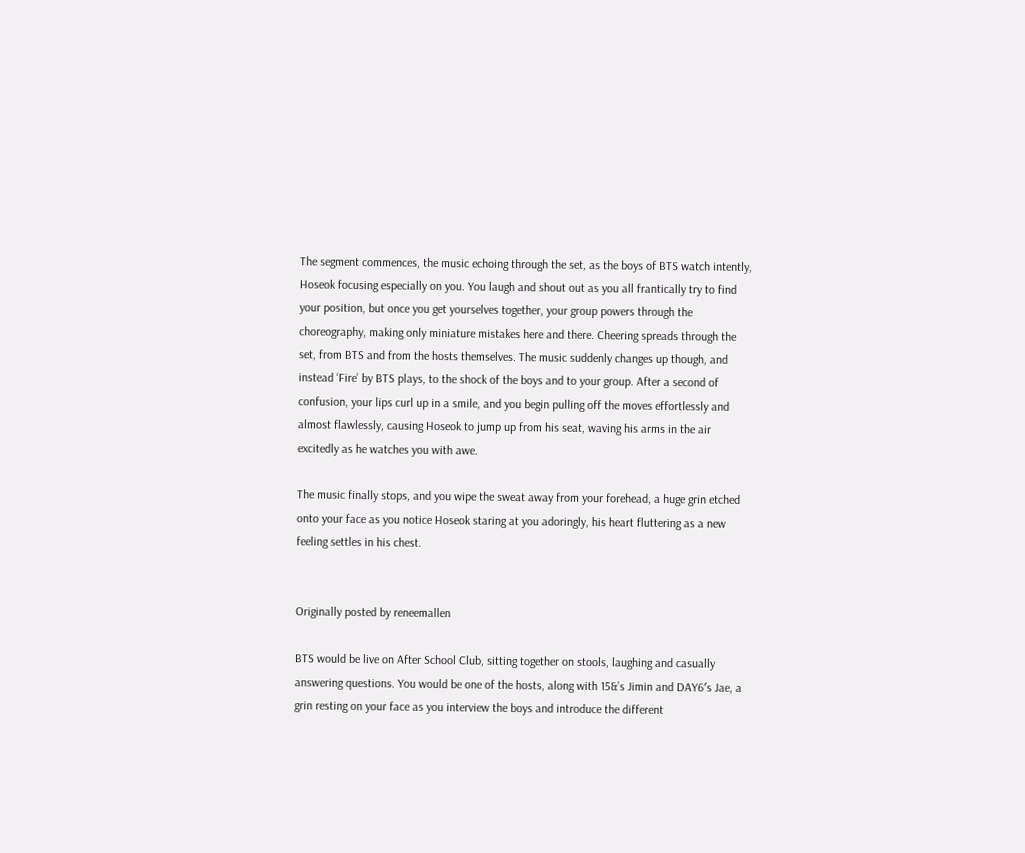The segment commences, the music echoing through the set, as the boys of BTS watch intently, Hoseok focusing especially on you. You laugh and shout out as you all frantically try to find your position, but once you get yourselves together, your group powers through the choreography, making only miniature mistakes here and there. Cheering spreads through the set, from BTS and from the hosts themselves. The music suddenly changes up though, and instead ‘Fire’ by BTS plays, to the shock of the boys and to your group. After a second of confusion, your lips curl up in a smile, and you begin pulling off the moves effortlessly and almost flawlessly, causing Hoseok to jump up from his seat, waving his arms in the air excitedly as he watches you with awe.

The music finally stops, and you wipe the sweat away from your forehead, a huge grin etched onto your face as you notice Hoseok staring at you adoringly, his heart fluttering as a new feeling settles in his chest.


Originally posted by reneemallen

BTS would be live on After School Club, sitting together on stools, laughing and casually answering questions. You would be one of the hosts, along with 15&’s Jimin and DAY6′s Jae, a grin resting on your face as you interview the boys and introduce the different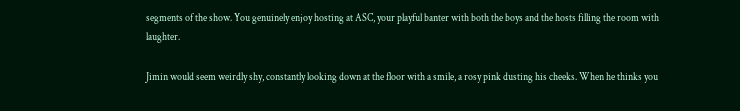segments of the show. You genuinely enjoy hosting at ASC, your playful banter with both the boys and the hosts filling the room with laughter.

Jimin would seem weirdly shy, constantly looking down at the floor with a smile, a rosy pink dusting his cheeks. When he thinks you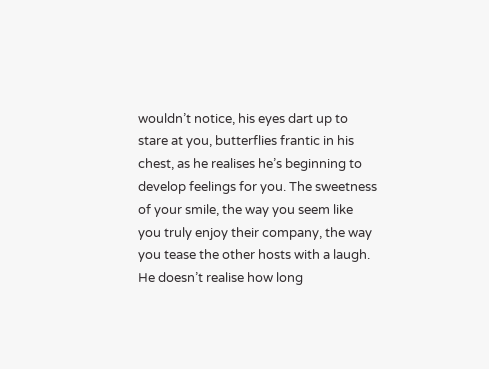wouldn’t notice, his eyes dart up to stare at you, butterflies frantic in his chest, as he realises he’s beginning to develop feelings for you. The sweetness of your smile, the way you seem like you truly enjoy their company, the way you tease the other hosts with a laugh. He doesn’t realise how long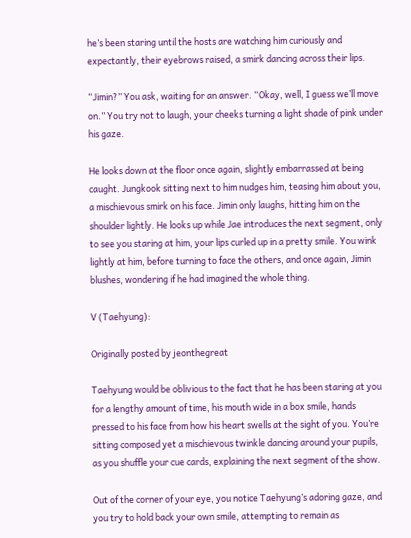he’s been staring until the hosts are watching him curiously and expectantly, their eyebrows raised, a smirk dancing across their lips.

“Jimin?” You ask, waiting for an answer. “Okay, well, I guess we’ll move on.” You try not to laugh, your cheeks turning a light shade of pink under his gaze.

He looks down at the floor once again, slightly embarrassed at being caught. Jungkook sitting next to him nudges him, teasing him about you, a mischievous smirk on his face. Jimin only laughs, hitting him on the shoulder lightly. He looks up while Jae introduces the next segment, only to see you staring at him, your lips curled up in a pretty smile. You wink lightly at him, before turning to face the others, and once again, Jimin blushes, wondering if he had imagined the whole thing.

V (Taehyung):

Originally posted by jeonthegreat

Taehyung would be oblivious to the fact that he has been staring at you for a lengthy amount of time, his mouth wide in a box smile, hands pressed to his face from how his heart swells at the sight of you. You’re sitting composed yet a mischievous twinkle dancing around your pupils, as you shuffle your cue cards, explaining the next segment of the show.

Out of the corner of your eye, you notice Taehyung’s adoring gaze, and you try to hold back your own smile, attempting to remain as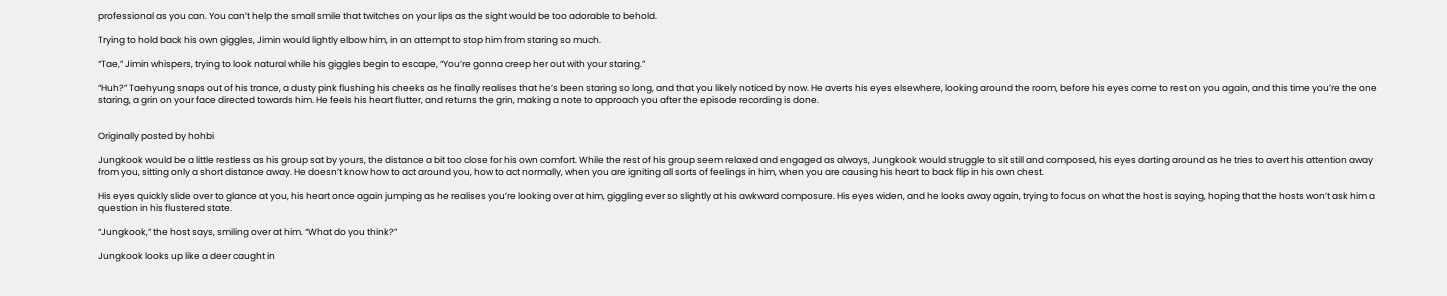professional as you can. You can’t help the small smile that twitches on your lips as the sight would be too adorable to behold.

Trying to hold back his own giggles, Jimin would lightly elbow him, in an attempt to stop him from staring so much.

“Tae,” Jimin whispers, trying to look natural while his giggles begin to escape, “You’re gonna creep her out with your staring.”

“Huh?” Taehyung snaps out of his trance, a dusty pink flushing his cheeks as he finally realises that he’s been staring so long, and that you likely noticed by now. He averts his eyes elsewhere, looking around the room, before his eyes come to rest on you again, and this time you’re the one staring, a grin on your face directed towards him. He feels his heart flutter, and returns the grin, making a note to approach you after the episode recording is done.


Originally posted by hohbi

Jungkook would be a little restless as his group sat by yours, the distance a bit too close for his own comfort. While the rest of his group seem relaxed and engaged as always, Jungkook would struggle to sit still and composed, his eyes darting around as he tries to avert his attention away from you, sitting only a short distance away. He doesn’t know how to act around you, how to act normally, when you are igniting all sorts of feelings in him, when you are causing his heart to back flip in his own chest.

His eyes quickly slide over to glance at you, his heart once again jumping as he realises you’re looking over at him, giggling ever so slightly at his awkward composure. His eyes widen, and he looks away again, trying to focus on what the host is saying, hoping that the hosts won’t ask him a question in his flustered state.

“Jungkook,” the host says, smiling over at him. “What do you think?”

Jungkook looks up like a deer caught in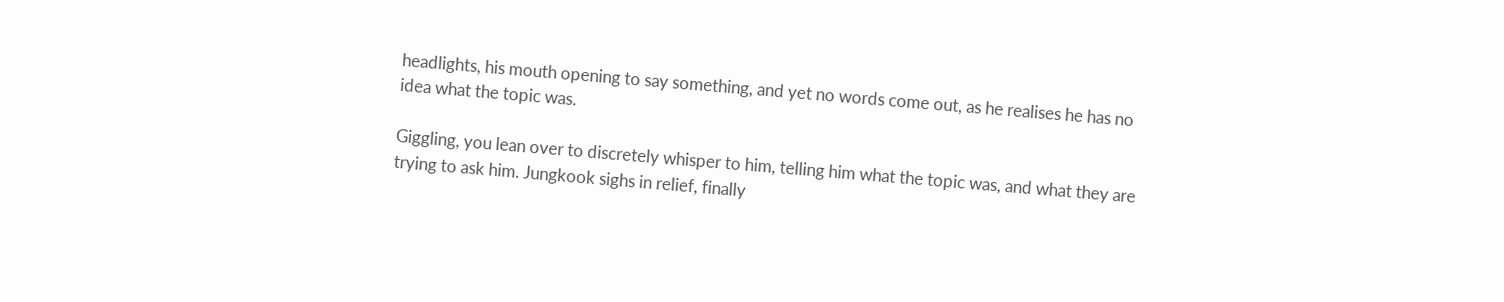headlights, his mouth opening to say something, and yet no words come out, as he realises he has no idea what the topic was.

Giggling, you lean over to discretely whisper to him, telling him what the topic was, and what they are trying to ask him. Jungkook sighs in relief, finally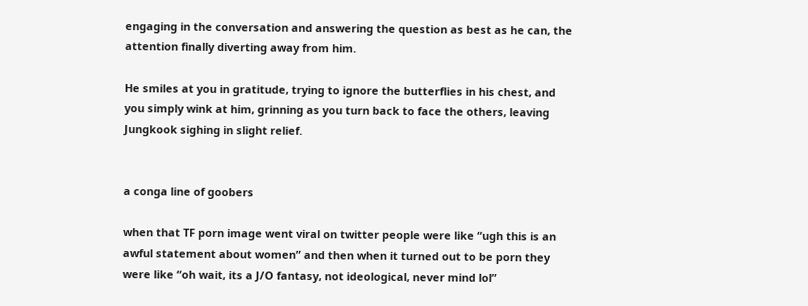engaging in the conversation and answering the question as best as he can, the attention finally diverting away from him.

He smiles at you in gratitude, trying to ignore the butterflies in his chest, and you simply wink at him, grinning as you turn back to face the others, leaving Jungkook sighing in slight relief.


a conga line of goobers

when that TF porn image went viral on twitter people were like “ugh this is an awful statement about women” and then when it turned out to be porn they were like “oh wait, its a J/O fantasy, not ideological, never mind lol”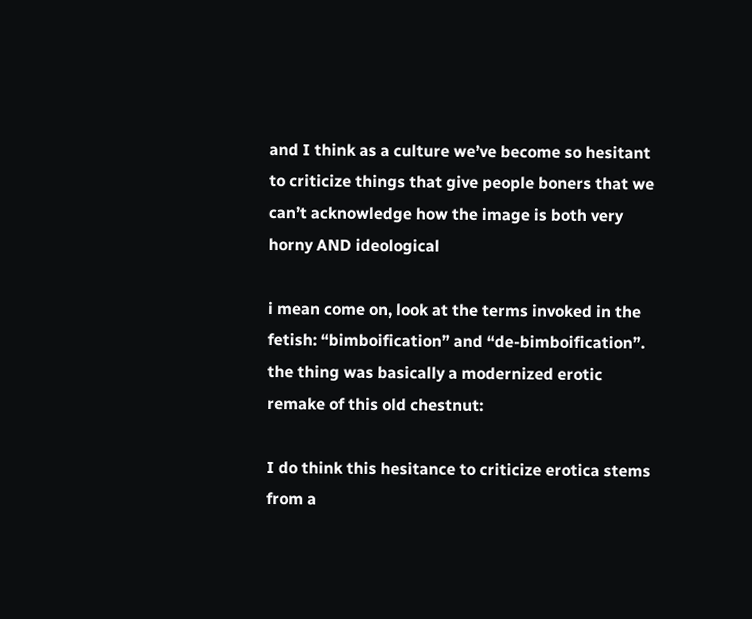and I think as a culture we’ve become so hesitant to criticize things that give people boners that we can’t acknowledge how the image is both very horny AND ideological

i mean come on, look at the terms invoked in the fetish: “bimboification” and “de-bimboification”. the thing was basically a modernized erotic remake of this old chestnut:

I do think this hesitance to criticize erotica stems from a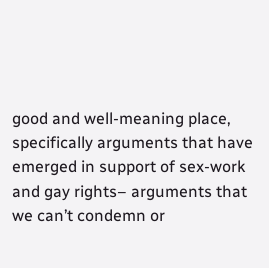good and well-meaning place, specifically arguments that have emerged in support of sex-work and gay rights– arguments that we can’t condemn or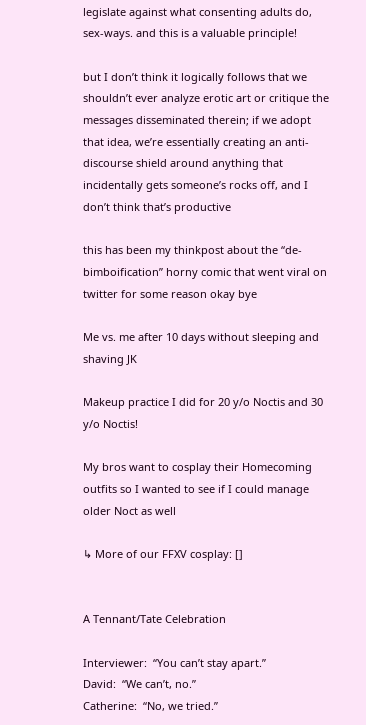legislate against what consenting adults do, sex-ways. and this is a valuable principle!

but I don’t think it logically follows that we shouldn’t ever analyze erotic art or critique the messages disseminated therein; if we adopt that idea, we’re essentially creating an anti-discourse shield around anything that incidentally gets someone’s rocks off, and I don’t think that’s productive

this has been my thinkpost about the “de-bimboification” horny comic that went viral on twitter for some reason okay bye

Me vs. me after 10 days without sleeping and shaving JK

Makeup practice I did for 20 y/o Noctis and 30 y/o Noctis!

My bros want to cosplay their Homecoming outfits so I wanted to see if I could manage older Noct as well

↳ More of our FFXV cosplay: []


A Tennant/Tate Celebration

Interviewer:  “You can’t stay apart.”
David:  “We can’t, no.”
Catherine:  “No, we tried.”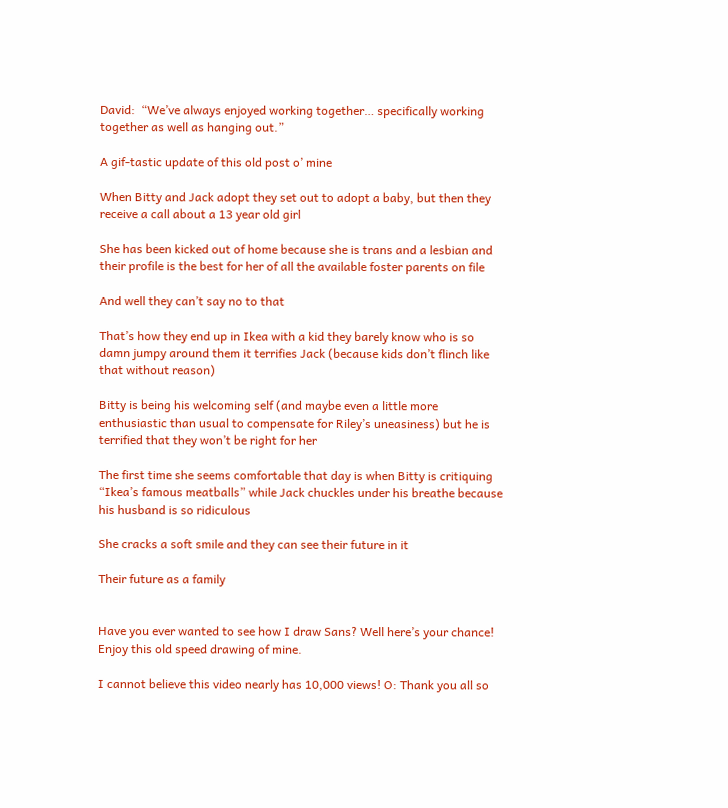David:  “We’ve always enjoyed working together… specifically working together as well as hanging out.”

A gif-tastic update of this old post o’ mine

When Bitty and Jack adopt they set out to adopt a baby, but then they receive a call about a 13 year old girl

She has been kicked out of home because she is trans and a lesbian and their profile is the best for her of all the available foster parents on file

And well they can’t say no to that

That’s how they end up in Ikea with a kid they barely know who is so damn jumpy around them it terrifies Jack (because kids don’t flinch like that without reason)

Bitty is being his welcoming self (and maybe even a little more enthusiastic than usual to compensate for Riley’s uneasiness) but he is terrified that they won’t be right for her

The first time she seems comfortable that day is when Bitty is critiquing “Ikea’s famous meatballs” while Jack chuckles under his breathe because his husband is so ridiculous

She cracks a soft smile and they can see their future in it

Their future as a family


Have you ever wanted to see how I draw Sans? Well here’s your chance! Enjoy this old speed drawing of mine.

I cannot believe this video nearly has 10,000 views! O: Thank you all so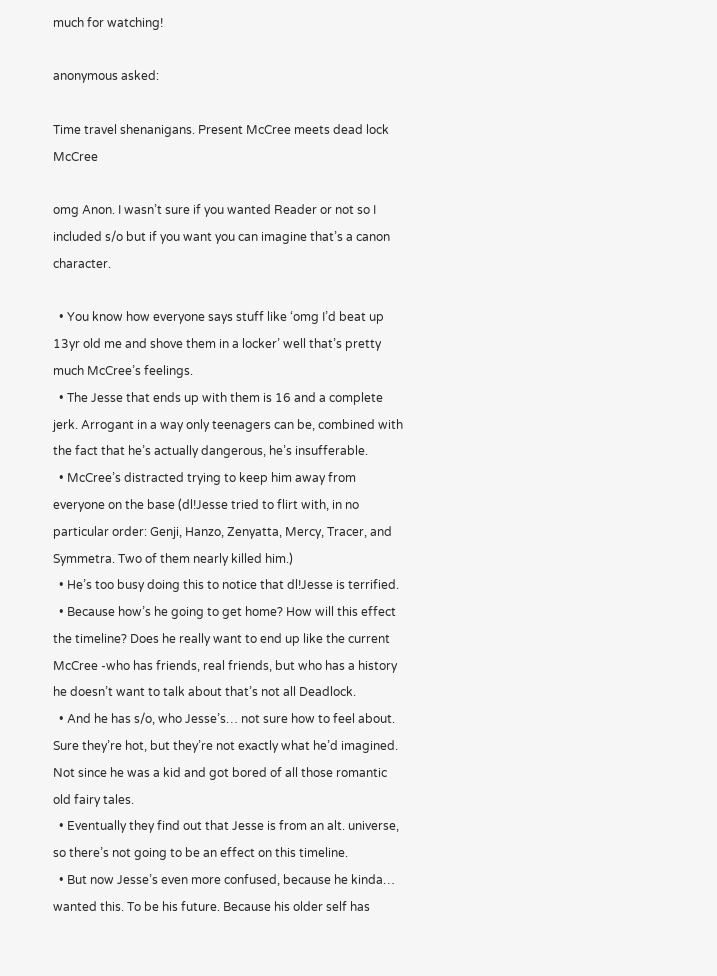much for watching!

anonymous asked:

Time travel shenanigans. Present McCree meets dead lock McCree

omg Anon. I wasn’t sure if you wanted Reader or not so I included s/o but if you want you can imagine that’s a canon character.

  • You know how everyone says stuff like ‘omg I’d beat up 13yr old me and shove them in a locker’ well that’s pretty much McCree’s feelings.
  • The Jesse that ends up with them is 16 and a complete jerk. Arrogant in a way only teenagers can be, combined with the fact that he’s actually dangerous, he’s insufferable.
  • McCree’s distracted trying to keep him away from everyone on the base (dl!Jesse tried to flirt with, in no particular order: Genji, Hanzo, Zenyatta, Mercy, Tracer, and Symmetra. Two of them nearly killed him.)
  • He’s too busy doing this to notice that dl!Jesse is terrified.
  • Because how’s he going to get home? How will this effect the timeline? Does he really want to end up like the current McCree -who has friends, real friends, but who has a history he doesn’t want to talk about that’s not all Deadlock.
  • And he has s/o, who Jesse’s… not sure how to feel about. Sure they’re hot, but they’re not exactly what he’d imagined. Not since he was a kid and got bored of all those romantic old fairy tales.
  • Eventually they find out that Jesse is from an alt. universe, so there’s not going to be an effect on this timeline.
  • But now Jesse’s even more confused, because he kinda… wanted this. To be his future. Because his older self has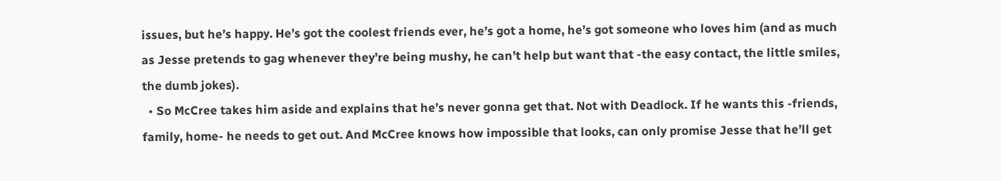issues, but he’s happy. He’s got the coolest friends ever, he’s got a home, he’s got someone who loves him (and as much as Jesse pretends to gag whenever they’re being mushy, he can’t help but want that -the easy contact, the little smiles, the dumb jokes).
  • So McCree takes him aside and explains that he’s never gonna get that. Not with Deadlock. If he wants this -friends, family, home- he needs to get out. And McCree knows how impossible that looks, can only promise Jesse that he’ll get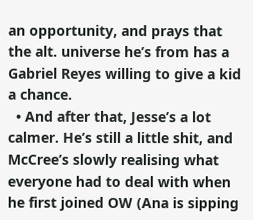an opportunity, and prays that the alt. universe he’s from has a Gabriel Reyes willing to give a kid a chance.
  • And after that, Jesse’s a lot calmer. He’s still a little shit, and McCree’s slowly realising what everyone had to deal with when he first joined OW (Ana is sipping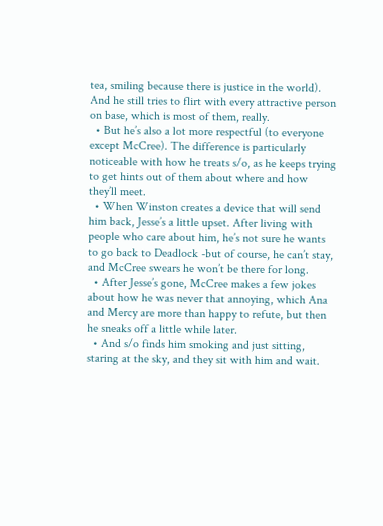tea, smiling because there is justice in the world). And he still tries to flirt with every attractive person on base, which is most of them, really.
  • But he’s also a lot more respectful (to everyone except McCree). The difference is particularly noticeable with how he treats s/o, as he keeps trying to get hints out of them about where and how they’ll meet.
  • When Winston creates a device that will send him back, Jesse’s a little upset. After living with people who care about him, he’s not sure he wants to go back to Deadlock -but of course, he can’t stay, and McCree swears he won’t be there for long.
  • After Jesse’s gone, McCree makes a few jokes about how he was never that annoying, which Ana and Mercy are more than happy to refute, but then he sneaks off a little while later.
  • And s/o finds him smoking and just sitting, staring at the sky, and they sit with him and wait.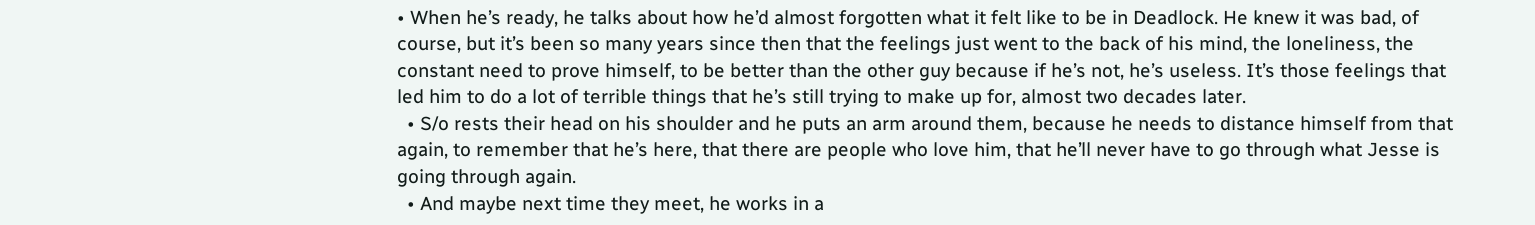• When he’s ready, he talks about how he’d almost forgotten what it felt like to be in Deadlock. He knew it was bad, of course, but it’s been so many years since then that the feelings just went to the back of his mind, the loneliness, the constant need to prove himself, to be better than the other guy because if he’s not, he’s useless. It’s those feelings that led him to do a lot of terrible things that he’s still trying to make up for, almost two decades later.
  • S/o rests their head on his shoulder and he puts an arm around them, because he needs to distance himself from that again, to remember that he’s here, that there are people who love him, that he’ll never have to go through what Jesse is going through again.
  • And maybe next time they meet, he works in a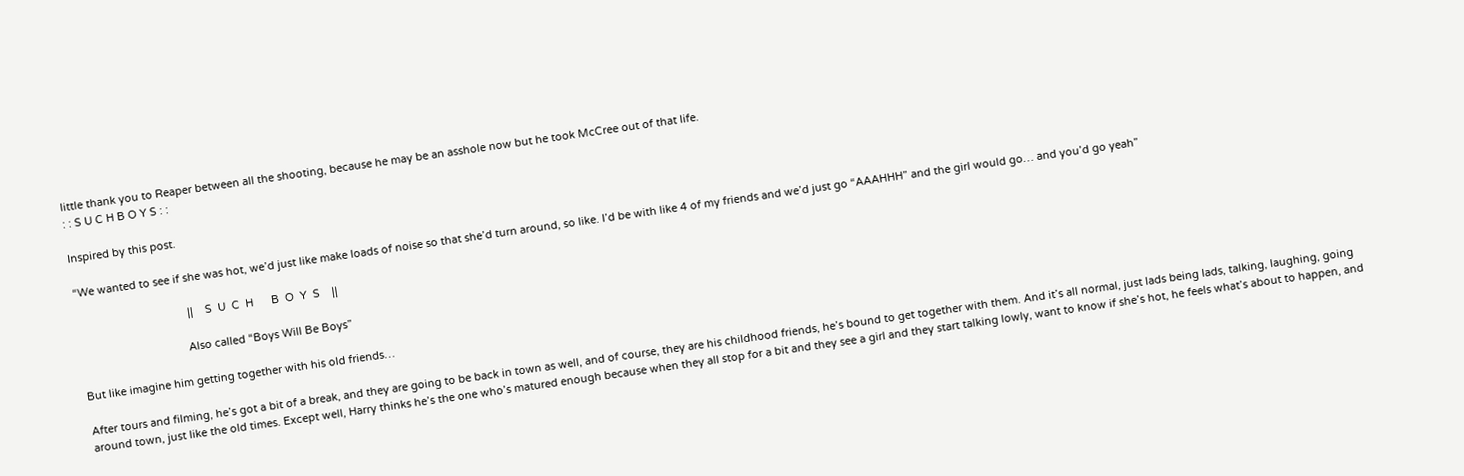little thank you to Reaper between all the shooting, because he may be an asshole now but he took McCree out of that life.
: : S U C H B O Y S : :

Inspired by this post.

“We wanted to see if she was hot, we’d just like make loads of noise so that she’d turn around, so like. I’d be with like 4 of my friends and we’d just go “AAAHHH” and the girl would go… and you’d go yeah”

                                     ||    S  U  C  H      B  O  Y  S    ||

                                    Also called “Boys Will Be Boys”

But like imagine him getting together with his old friends…

After tours and filming, he’s got a bit of a break, and they are going to be back in town as well, and of course, they are his childhood friends, he’s bound to get together with them. And it’s all normal, just lads being lads, talking, laughing, going around town, just like the old times. Except well, Harry thinks he’s the one who’s matured enough because when they all stop for a bit and they see a girl and they start talking lowly, want to know if she’s hot, he feels what’s about to happen, and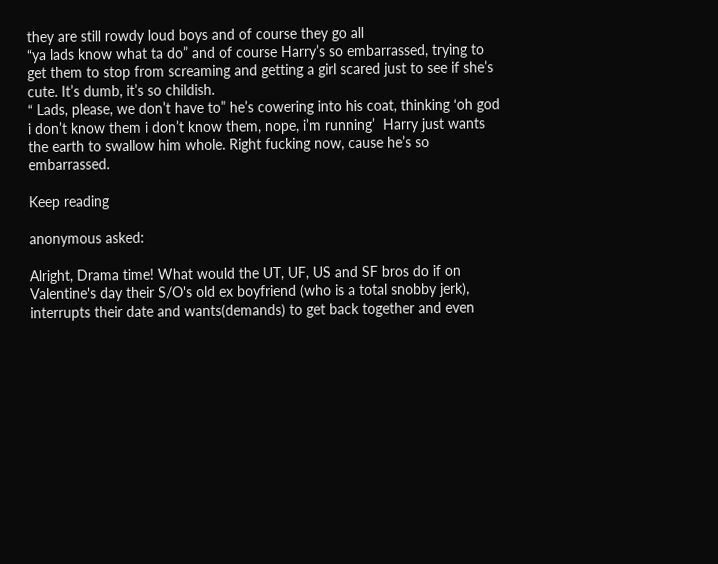they are still rowdy loud boys and of course they go all
“ya lads know what ta do” and of course Harry’s so embarrassed, trying to get them to stop from screaming and getting a girl scared just to see if she’s cute. It’s dumb, it’s so childish.
“ Lads, please, we don’t have to” he’s cowering into his coat, thinking ‘oh god i don’t know them i don’t know them, nope, i’m running’  Harry just wants the earth to swallow him whole. Right fucking now, cause he’s so embarrassed.

Keep reading

anonymous asked:

Alright, Drama time! What would the UT, UF, US and SF bros do if on Valentine's day their S/O's old ex boyfriend (who is a total snobby jerk), interrupts their date and wants(demands) to get back together and even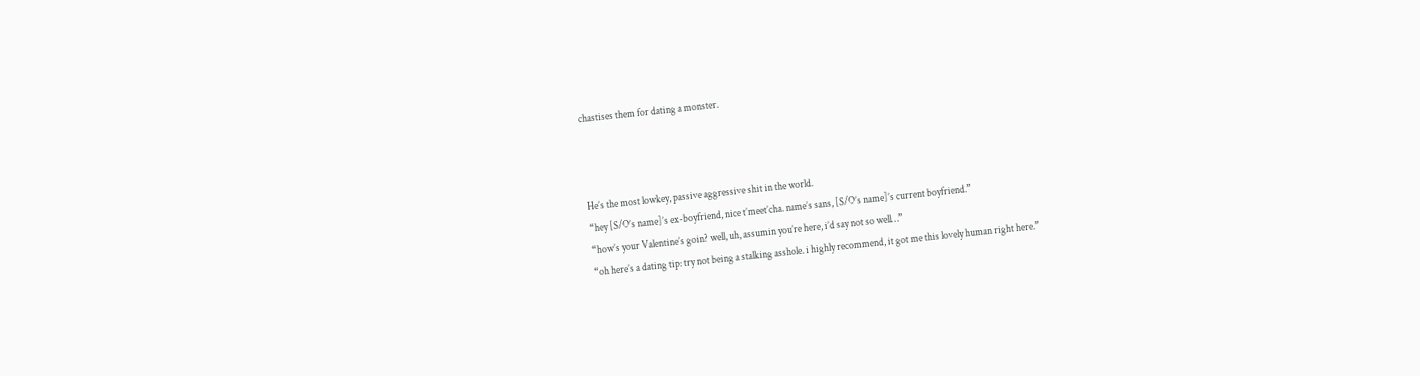chastises them for dating a monster.



He’s the most lowkey, passive aggressive shit in the world.
“hey [S/O’s name]’s ex-boyfriend, nice t’meet’cha. name’s sans, [S/O’s name]’s current boyfriend.”
“how’s your Valentine’s goin? well, uh, assumin you’re here, i’d say not so well…”
“oh here’s a dating tip: try not being a stalking asshole. i highly recommend, it got me this lovely human right here.”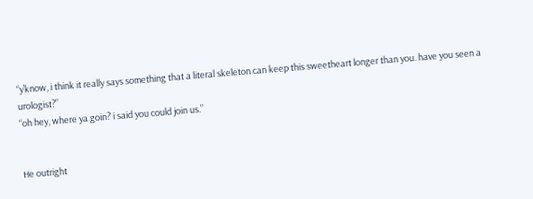“y’know, i think it really says something that a literal skeleton can keep this sweetheart longer than you. have you seen a urologist?”
“oh hey, where ya goin? i said you could join us.”


He outright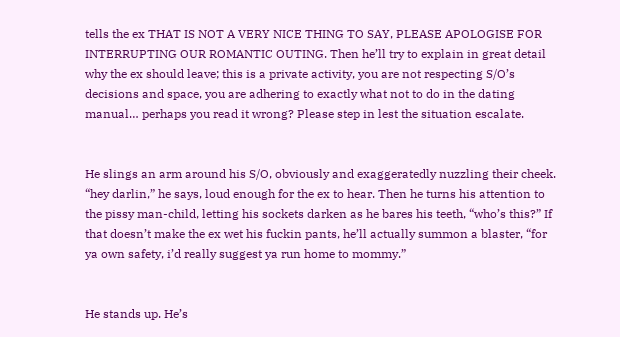tells the ex THAT IS NOT A VERY NICE THING TO SAY, PLEASE APOLOGISE FOR INTERRUPTING OUR ROMANTIC OUTING. Then he’ll try to explain in great detail why the ex should leave; this is a private activity, you are not respecting S/O’s decisions and space, you are adhering to exactly what not to do in the dating manual… perhaps you read it wrong? Please step in lest the situation escalate.


He slings an arm around his S/O, obviously and exaggeratedly nuzzling their cheek. “hey darlin,” he says, loud enough for the ex to hear. Then he turns his attention to the pissy man-child, letting his sockets darken as he bares his teeth, “who’s this?” If that doesn’t make the ex wet his fuckin pants, he’ll actually summon a blaster, “for ya own safety, i’d really suggest ya run home to mommy.”


He stands up. He’s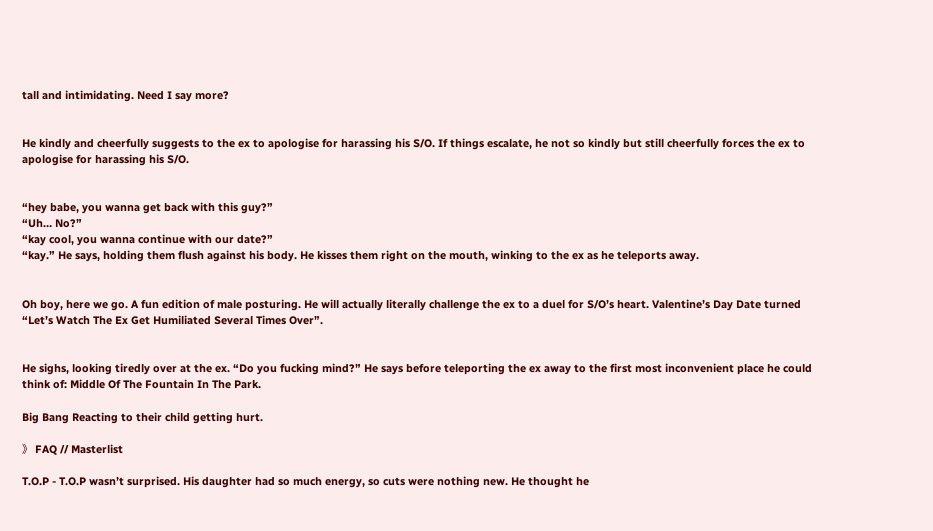tall and intimidating. Need I say more?


He kindly and cheerfully suggests to the ex to apologise for harassing his S/O. If things escalate, he not so kindly but still cheerfully forces the ex to apologise for harassing his S/O.


“hey babe, you wanna get back with this guy?”
“Uh… No?”
“kay cool, you wanna continue with our date?”
“kay.” He says, holding them flush against his body. He kisses them right on the mouth, winking to the ex as he teleports away.


Oh boy, here we go. A fun edition of male posturing. He will actually literally challenge the ex to a duel for S/O’s heart. Valentine’s Day Date turned “Let’s Watch The Ex Get Humiliated Several Times Over”.


He sighs, looking tiredly over at the ex. “Do you fucking mind?” He says before teleporting the ex away to the first most inconvenient place he could think of: Middle Of The Fountain In The Park.

Big Bang Reacting to their child getting hurt.

》 FAQ // Masterlist

T.O.P - T.O.P wasn’t surprised. His daughter had so much energy, so cuts were nothing new. He thought he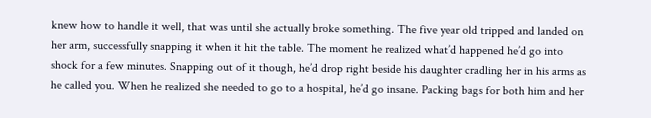knew how to handle it well, that was until she actually broke something. The five year old tripped and landed on her arm, successfully snapping it when it hit the table. The moment he realized what’d happened he’d go into shock for a few minutes. Snapping out of it though, he’d drop right beside his daughter cradling her in his arms as he called you. When he realized she needed to go to a hospital, he’d go insane. Packing bags for both him and her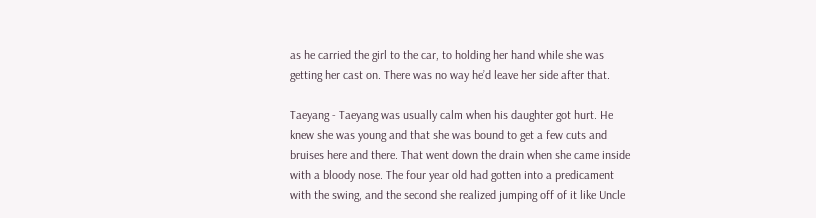as he carried the girl to the car, to holding her hand while she was getting her cast on. There was no way he’d leave her side after that.

Taeyang - Taeyang was usually calm when his daughter got hurt. He knew she was young and that she was bound to get a few cuts and bruises here and there. That went down the drain when she came inside with a bloody nose. The four year old had gotten into a predicament with the swing, and the second she realized jumping off of it like Uncle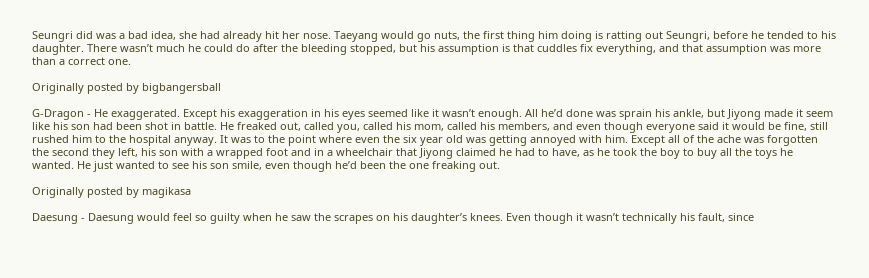Seungri did was a bad idea, she had already hit her nose. Taeyang would go nuts, the first thing him doing is ratting out Seungri, before he tended to his daughter. There wasn’t much he could do after the bleeding stopped, but his assumption is that cuddles fix everything, and that assumption was more than a correct one.

Originally posted by bigbangersball

G-Dragon - He exaggerated. Except his exaggeration in his eyes seemed like it wasn’t enough. All he’d done was sprain his ankle, but Jiyong made it seem like his son had been shot in battle. He freaked out, called you, called his mom, called his members, and even though everyone said it would be fine, still rushed him to the hospital anyway. It was to the point where even the six year old was getting annoyed with him. Except all of the ache was forgotten the second they left, his son with a wrapped foot and in a wheelchair that Jiyong claimed he had to have, as he took the boy to buy all the toys he wanted. He just wanted to see his son smile, even though he’d been the one freaking out.

Originally posted by magikasa

Daesung - Daesung would feel so guilty when he saw the scrapes on his daughter’s knees. Even though it wasn’t technically his fault, since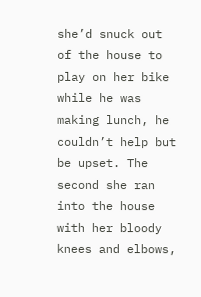she’d snuck out of the house to play on her bike while he was making lunch, he couldn’t help but be upset. The second she ran into the house with her bloody knees and elbows,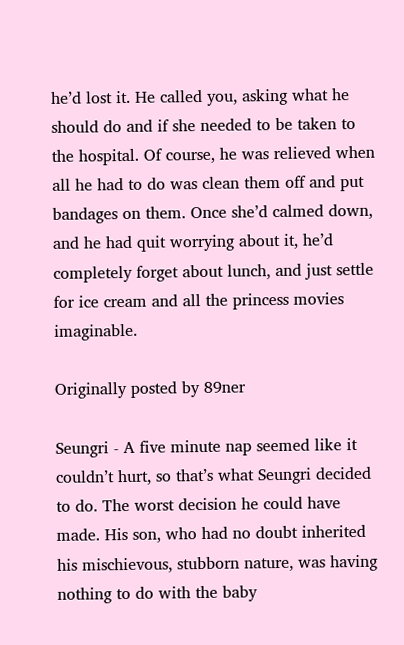he’d lost it. He called you, asking what he should do and if she needed to be taken to the hospital. Of course, he was relieved when all he had to do was clean them off and put bandages on them. Once she’d calmed down, and he had quit worrying about it, he’d completely forget about lunch, and just settle for ice cream and all the princess movies imaginable.

Originally posted by 89ner

Seungri - A five minute nap seemed like it couldn’t hurt, so that’s what Seungri decided to do. The worst decision he could have made. His son, who had no doubt inherited his mischievous, stubborn nature, was having nothing to do with the baby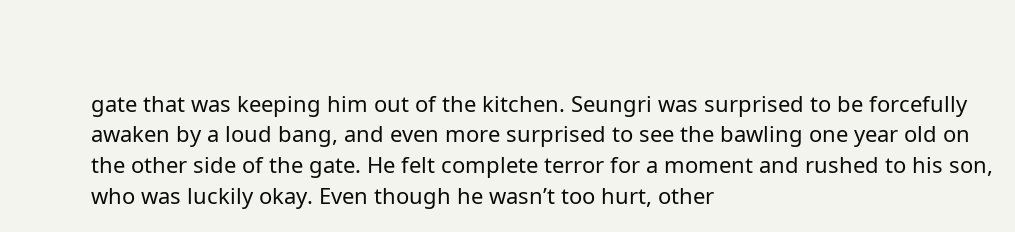gate that was keeping him out of the kitchen. Seungri was surprised to be forcefully awaken by a loud bang, and even more surprised to see the bawling one year old on the other side of the gate. He felt complete terror for a moment and rushed to his son, who was luckily okay. Even though he wasn’t too hurt, other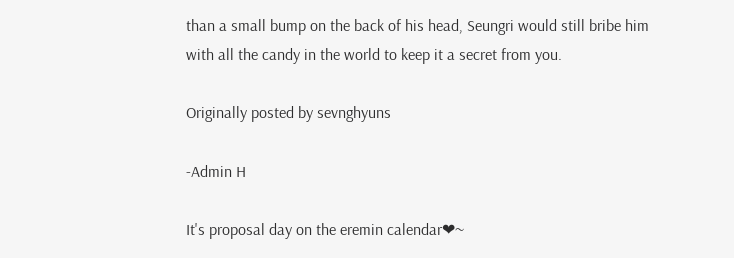than a small bump on the back of his head, Seungri would still bribe him with all the candy in the world to keep it a secret from you.

Originally posted by sevnghyuns

-Admin H

It's proposal day on the eremin calendar❤~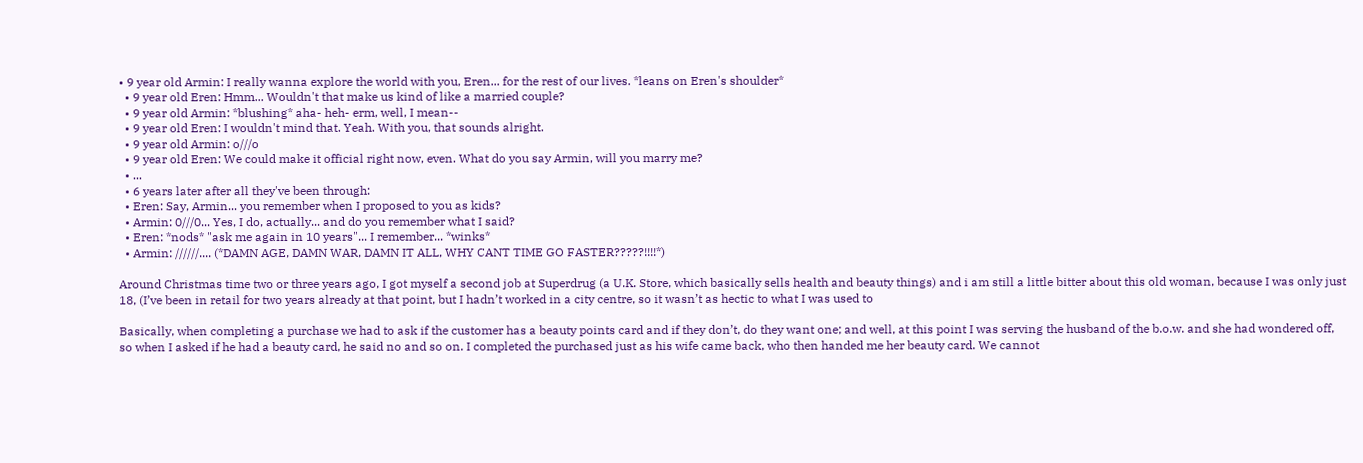• 9 year old Armin: I really wanna explore the world with you, Eren... for the rest of our lives. *leans on Eren's shoulder*
  • 9 year old Eren: Hmm... Wouldn't that make us kind of like a married couple?
  • 9 year old Armin: *blushing* aha- heh- erm, well, I mean--
  • 9 year old Eren: I wouldn't mind that. Yeah. With you, that sounds alright.
  • 9 year old Armin: o///o
  • 9 year old Eren: We could make it official right now, even. What do you say Armin, will you marry me?
  • ...
  • 6 years later after all they've been through:
  • Eren: Say, Armin... you remember when I proposed to you as kids?
  • Armin: 0///0... Yes, I do, actually... and do you remember what I said?
  • Eren: *nods* "ask me again in 10 years"... I remember... *winks*
  • Armin: //////.... (*DAMN AGE, DAMN WAR, DAMN IT ALL, WHY CANT TIME GO FASTER?????!!!!*)

Around Christmas time two or three years ago, I got myself a second job at Superdrug (a U.K. Store, which basically sells health and beauty things) and i am still a little bitter about this old woman, because I was only just 18, (I’ve been in retail for two years already at that point, but I hadn’t worked in a city centre, so it wasn’t as hectic to what I was used to

Basically, when completing a purchase we had to ask if the customer has a beauty points card and if they don’t, do they want one; and well, at this point I was serving the husband of the b.o.w. and she had wondered off, so when I asked if he had a beauty card, he said no and so on. I completed the purchased just as his wife came back, who then handed me her beauty card. We cannot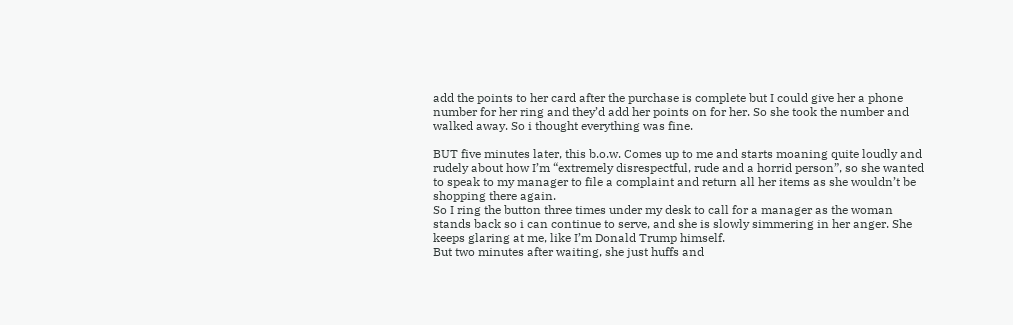add the points to her card after the purchase is complete but I could give her a phone number for her ring and they’d add her points on for her. So she took the number and walked away. So i thought everything was fine.

BUT five minutes later, this b.o.w. Comes up to me and starts moaning quite loudly and rudely about how I’m “extremely disrespectful, rude and a horrid person”, so she wanted to speak to my manager to file a complaint and return all her items as she wouldn’t be shopping there again.
So I ring the button three times under my desk to call for a manager as the woman stands back so i can continue to serve, and she is slowly simmering in her anger. She keeps glaring at me, like I’m Donald Trump himself.
But two minutes after waiting, she just huffs and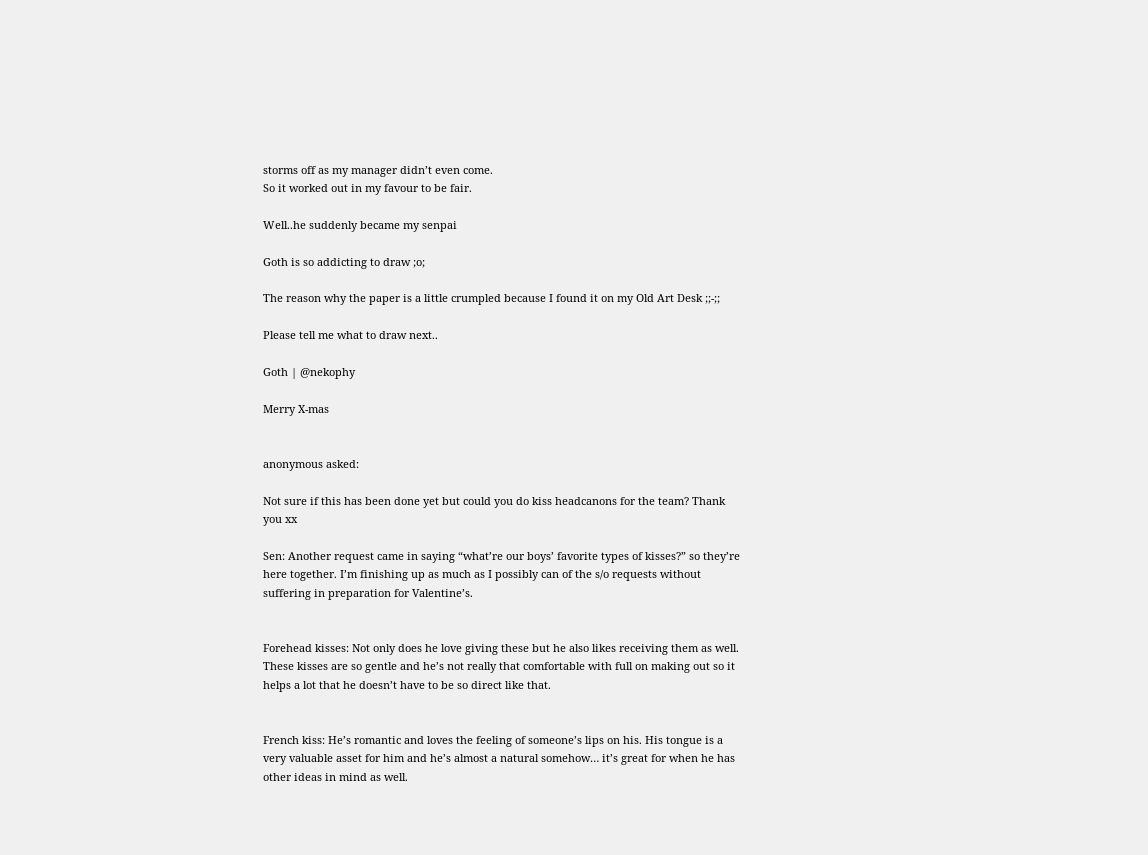storms off as my manager didn’t even come.
So it worked out in my favour to be fair.

Well..he suddenly became my senpai

Goth is so addicting to draw ;o;

The reason why the paper is a little crumpled because I found it on my Old Art Desk ;;-;;

Please tell me what to draw next..

Goth | @nekophy

Merry X-mas


anonymous asked:

Not sure if this has been done yet but could you do kiss headcanons for the team? Thank you xx

Sen: Another request came in saying “what’re our boys’ favorite types of kisses?” so they’re here together. I’m finishing up as much as I possibly can of the s/o requests without suffering in preparation for Valentine’s.


Forehead kisses: Not only does he love giving these but he also likes receiving them as well. These kisses are so gentle and he’s not really that comfortable with full on making out so it helps a lot that he doesn’t have to be so direct like that.


French kiss: He’s romantic and loves the feeling of someone’s lips on his. His tongue is a very valuable asset for him and he’s almost a natural somehow… it’s great for when he has other ideas in mind as well.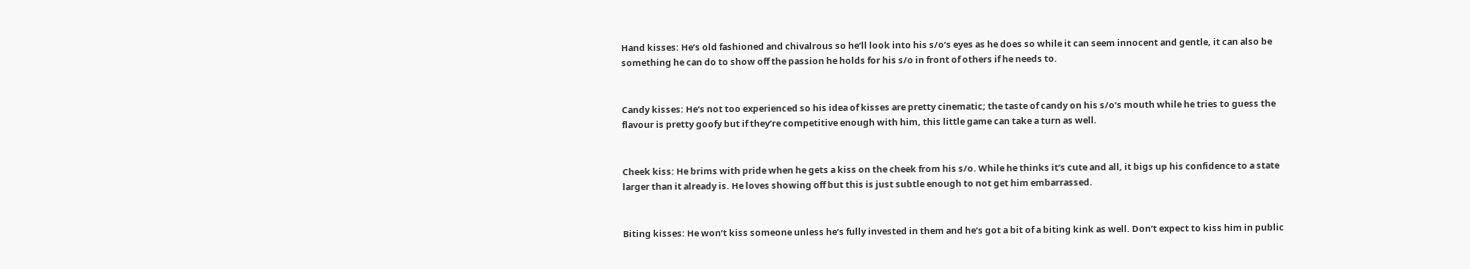Hand kisses: He’s old fashioned and chivalrous so he’ll look into his s/o’s eyes as he does so while it can seem innocent and gentle, it can also be something he can do to show off the passion he holds for his s/o in front of others if he needs to.


Candy kisses: He’s not too experienced so his idea of kisses are pretty cinematic; the taste of candy on his s/o’s mouth while he tries to guess the flavour is pretty goofy but if they’re competitive enough with him, this little game can take a turn as well.


Cheek kiss: He brims with pride when he gets a kiss on the cheek from his s/o. While he thinks it’s cute and all, it bigs up his confidence to a state larger than it already is. He loves showing off but this is just subtle enough to not get him embarrassed.


Biting kisses: He won’t kiss someone unless he’s fully invested in them and he’s got a bit of a biting kink as well. Don’t expect to kiss him in public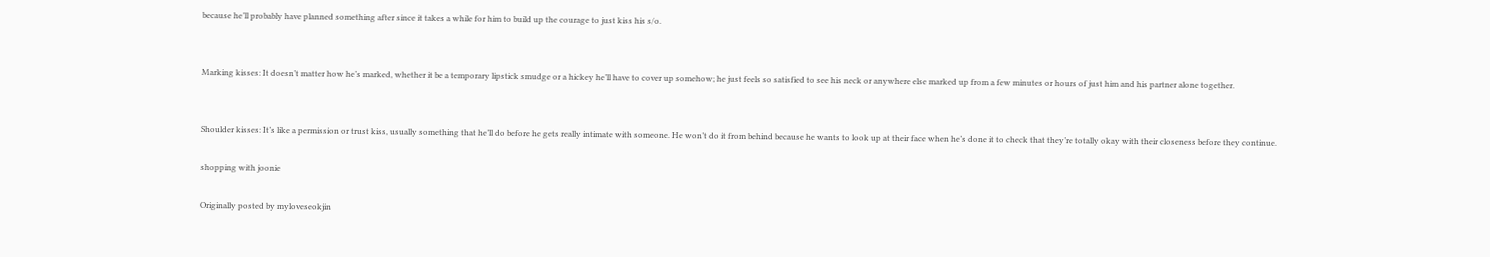because he’ll probably have planned something after since it takes a while for him to build up the courage to just kiss his s/o.


Marking kisses: It doesn’t matter how he’s marked, whether it be a temporary lipstick smudge or a hickey he’ll have to cover up somehow; he just feels so satisfied to see his neck or anywhere else marked up from a few minutes or hours of just him and his partner alone together.


Shoulder kisses: It’s like a permission or trust kiss, usually something that he’ll do before he gets really intimate with someone. He won’t do it from behind because he wants to look up at their face when he’s done it to check that they’re totally okay with their closeness before they continue.

shopping with joonie

Originally posted by myloveseokjin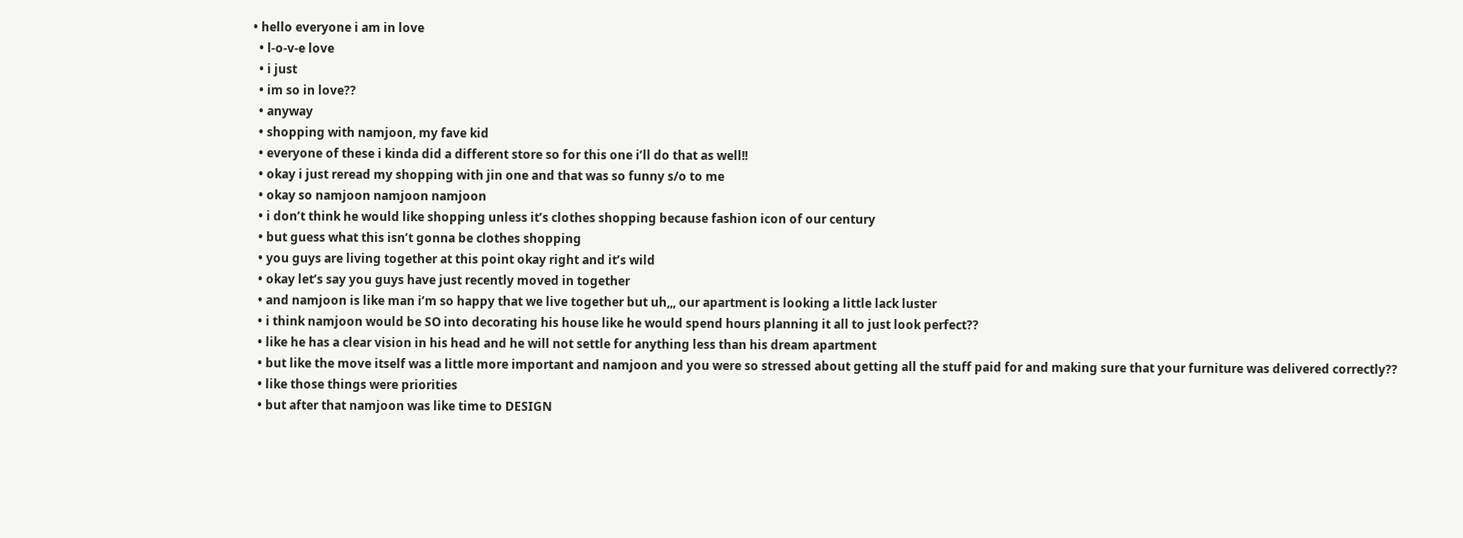• hello everyone i am in love
  • l-o-v-e love
  • i just
  • im so in love??
  • anyway
  • shopping with namjoon, my fave kid
  • everyone of these i kinda did a different store so for this one i’ll do that as well!!
  • okay i just reread my shopping with jin one and that was so funny s/o to me
  • okay so namjoon namjoon namjoon
  • i don’t think he would like shopping unless it’s clothes shopping because fashion icon of our century
  • but guess what this isn’t gonna be clothes shopping
  • you guys are living together at this point okay right and it’s wild
  • okay let’s say you guys have just recently moved in together
  • and namjoon is like man i’m so happy that we live together but uh,,, our apartment is looking a little lack luster
  • i think namjoon would be SO into decorating his house like he would spend hours planning it all to just look perfect??
  • like he has a clear vision in his head and he will not settle for anything less than his dream apartment
  • but like the move itself was a little more important and namjoon and you were so stressed about getting all the stuff paid for and making sure that your furniture was delivered correctly??
  • like those things were priorities
  • but after that namjoon was like time to DESIGN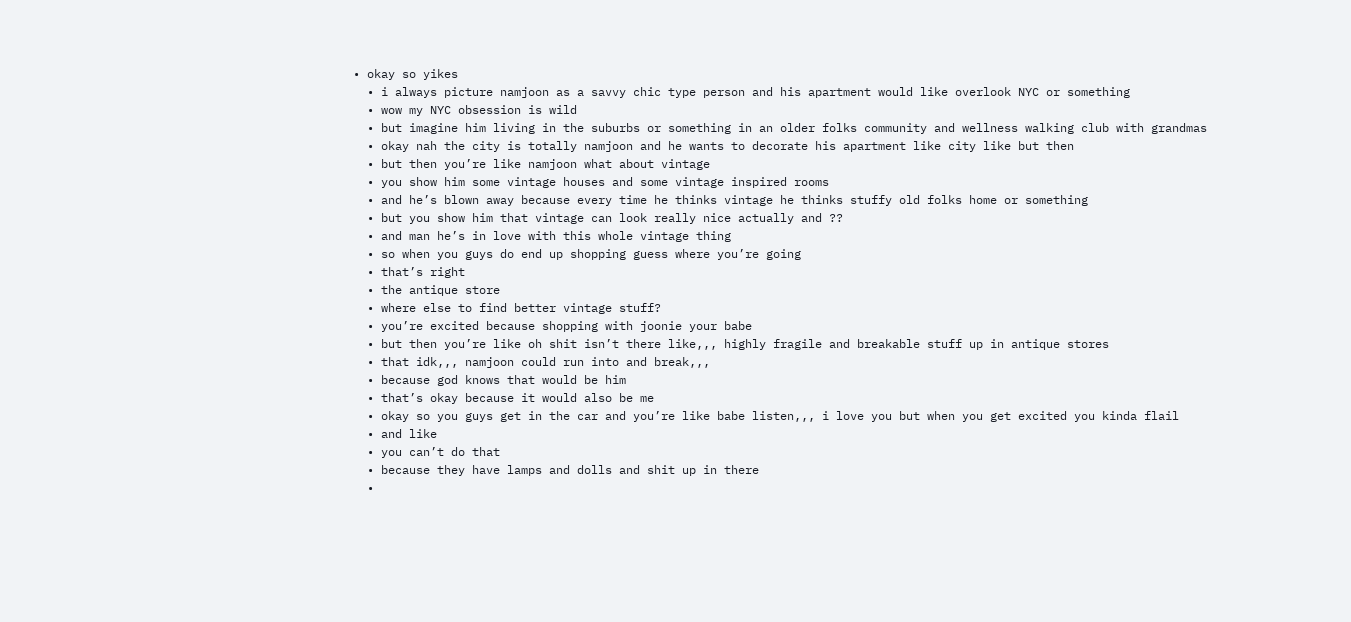• okay so yikes
  • i always picture namjoon as a savvy chic type person and his apartment would like overlook NYC or something
  • wow my NYC obsession is wild
  • but imagine him living in the suburbs or something in an older folks community and wellness walking club with grandmas
  • okay nah the city is totally namjoon and he wants to decorate his apartment like city like but then
  • but then you’re like namjoon what about vintage
  • you show him some vintage houses and some vintage inspired rooms
  • and he’s blown away because every time he thinks vintage he thinks stuffy old folks home or something
  • but you show him that vintage can look really nice actually and ??
  • and man he’s in love with this whole vintage thing
  • so when you guys do end up shopping guess where you’re going
  • that’s right
  • the antique store
  • where else to find better vintage stuff?
  • you’re excited because shopping with joonie your babe
  • but then you’re like oh shit isn’t there like,,, highly fragile and breakable stuff up in antique stores
  • that idk,,, namjoon could run into and break,,,
  • because god knows that would be him
  • that’s okay because it would also be me
  • okay so you guys get in the car and you’re like babe listen,,, i love you but when you get excited you kinda flail
  • and like
  • you can’t do that
  • because they have lamps and dolls and shit up in there
  •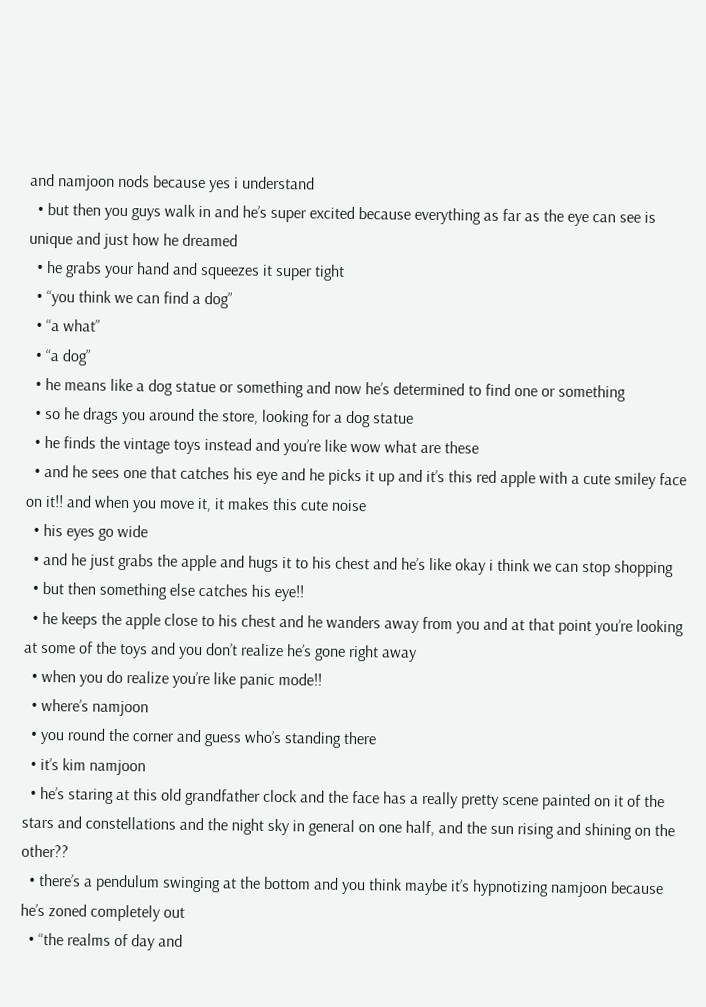and namjoon nods because yes i understand
  • but then you guys walk in and he’s super excited because everything as far as the eye can see is unique and just how he dreamed
  • he grabs your hand and squeezes it super tight
  • “you think we can find a dog”
  • “a what”
  • “a dog”
  • he means like a dog statue or something and now he’s determined to find one or something
  • so he drags you around the store, looking for a dog statue
  • he finds the vintage toys instead and you’re like wow what are these
  • and he sees one that catches his eye and he picks it up and it’s this red apple with a cute smiley face on it!! and when you move it, it makes this cute noise
  • his eyes go wide
  • and he just grabs the apple and hugs it to his chest and he’s like okay i think we can stop shopping
  • but then something else catches his eye!!
  • he keeps the apple close to his chest and he wanders away from you and at that point you’re looking at some of the toys and you don’t realize he’s gone right away
  • when you do realize you’re like panic mode!!
  • where’s namjoon
  • you round the corner and guess who’s standing there
  • it’s kim namjoon
  • he’s staring at this old grandfather clock and the face has a really pretty scene painted on it of the stars and constellations and the night sky in general on one half, and the sun rising and shining on the other??
  • there’s a pendulum swinging at the bottom and you think maybe it’s hypnotizing namjoon because he’s zoned completely out
  • “the realms of day and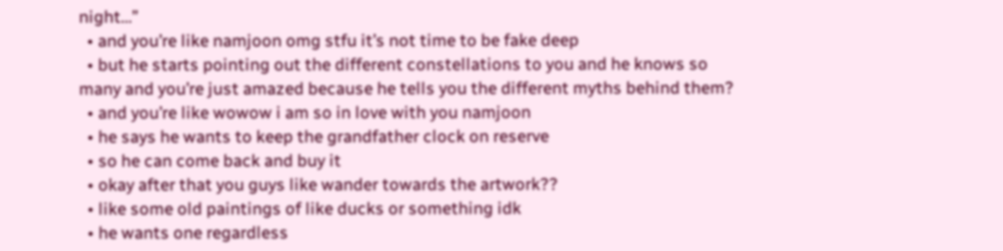night…”
  • and you’re like namjoon omg stfu it’s not time to be fake deep
  • but he starts pointing out the different constellations to you and he knows so many and you’re just amazed because he tells you the different myths behind them?
  • and you’re like wowow i am so in love with you namjoon
  • he says he wants to keep the grandfather clock on reserve
  • so he can come back and buy it
  • okay after that you guys like wander towards the artwork??
  • like some old paintings of like ducks or something idk
  • he wants one regardless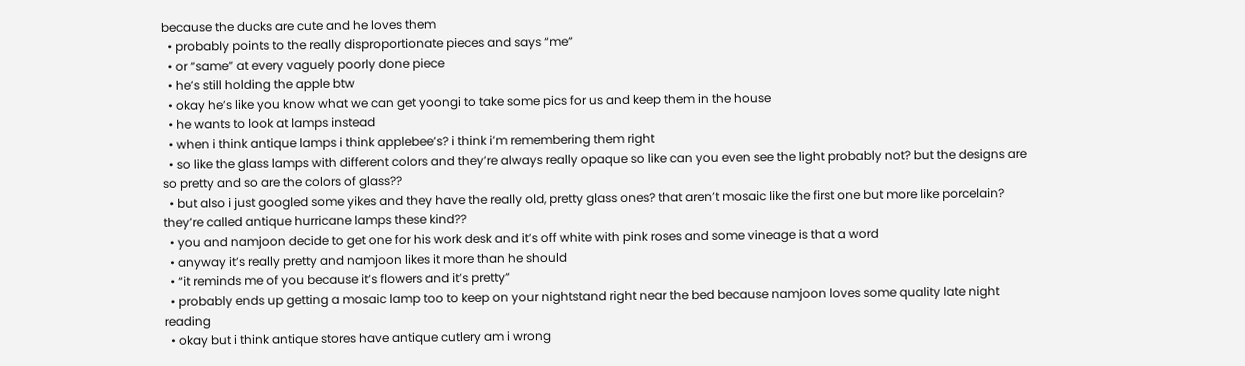because the ducks are cute and he loves them
  • probably points to the really disproportionate pieces and says “me”
  • or “same” at every vaguely poorly done piece
  • he’s still holding the apple btw
  • okay he’s like you know what we can get yoongi to take some pics for us and keep them in the house
  • he wants to look at lamps instead
  • when i think antique lamps i think applebee’s? i think i’m remembering them right
  • so like the glass lamps with different colors and they’re always really opaque so like can you even see the light probably not? but the designs are so pretty and so are the colors of glass??
  • but also i just googled some yikes and they have the really old, pretty glass ones? that aren’t mosaic like the first one but more like porcelain? they’re called antique hurricane lamps these kind??
  • you and namjoon decide to get one for his work desk and it’s off white with pink roses and some vineage is that a word
  • anyway it’s really pretty and namjoon likes it more than he should
  • “it reminds me of you because it’s flowers and it’s pretty”
  • probably ends up getting a mosaic lamp too to keep on your nightstand right near the bed because namjoon loves some quality late night reading
  • okay but i think antique stores have antique cutlery am i wrong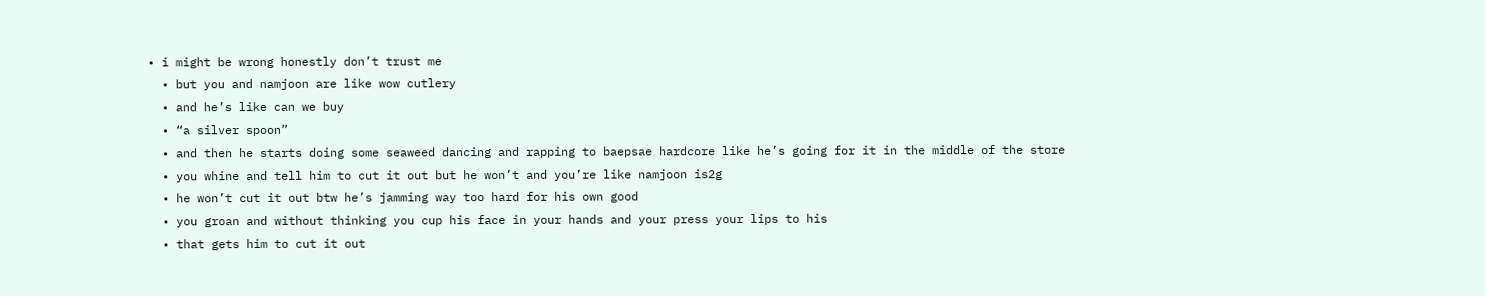• i might be wrong honestly don’t trust me
  • but you and namjoon are like wow cutlery
  • and he’s like can we buy
  • “a silver spoon”
  • and then he starts doing some seaweed dancing and rapping to baepsae hardcore like he’s going for it in the middle of the store
  • you whine and tell him to cut it out but he won’t and you’re like namjoon is2g
  • he won’t cut it out btw he’s jamming way too hard for his own good
  • you groan and without thinking you cup his face in your hands and your press your lips to his
  • that gets him to cut it out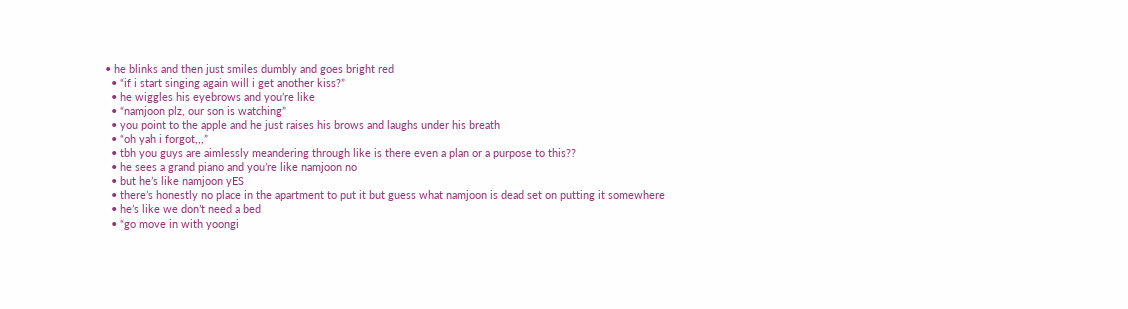• he blinks and then just smiles dumbly and goes bright red
  • “if i start singing again will i get another kiss?”
  • he wiggles his eyebrows and you’re like
  • “namjoon plz, our son is watching”
  • you point to the apple and he just raises his brows and laughs under his breath
  • “oh yah i forgot,,,”
  • tbh you guys are aimlessly meandering through like is there even a plan or a purpose to this??
  • he sees a grand piano and you’re like namjoon no
  • but he’s like namjoon yES
  • there’s honestly no place in the apartment to put it but guess what namjoon is dead set on putting it somewhere
  • he’s like we don’t need a bed
  • “go move in with yoongi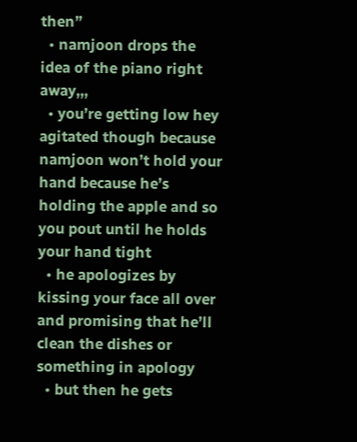then”
  • namjoon drops the idea of the piano right away,,,
  • you’re getting low hey agitated though because namjoon won’t hold your hand because he’s holding the apple and so you pout until he holds your hand tight
  • he apologizes by kissing your face all over and promising that he’ll clean the dishes or something in apology
  • but then he gets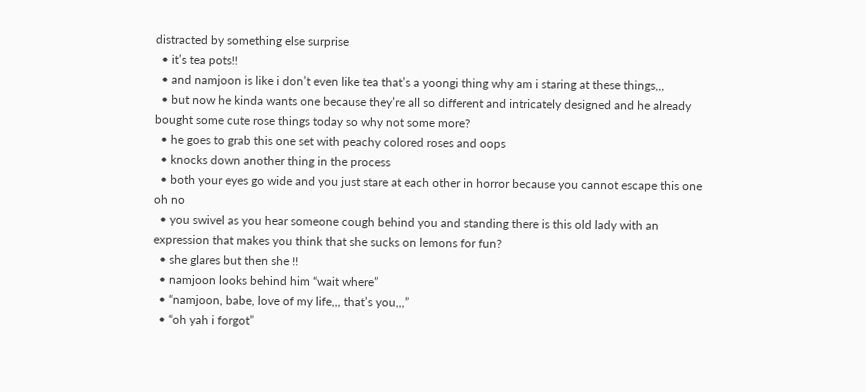distracted by something else surprise
  • it’s tea pots!!
  • and namjoon is like i don’t even like tea that’s a yoongi thing why am i staring at these things,,,
  • but now he kinda wants one because they’re all so different and intricately designed and he already bought some cute rose things today so why not some more?
  • he goes to grab this one set with peachy colored roses and oops
  • knocks down another thing in the process
  • both your eyes go wide and you just stare at each other in horror because you cannot escape this one oh no
  • you swivel as you hear someone cough behind you and standing there is this old lady with an expression that makes you think that she sucks on lemons for fun?
  • she glares but then she !!
  • namjoon looks behind him “wait where”
  • “namjoon, babe, love of my life,,, that’s you,,,”
  • “oh yah i forgot”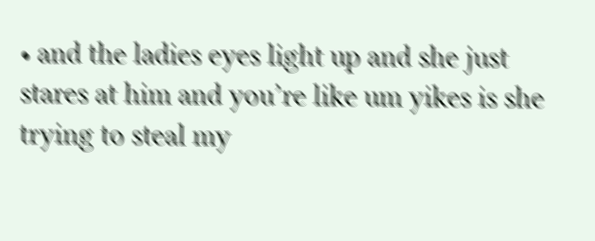• and the ladies eyes light up and she just stares at him and you’re like um yikes is she trying to steal my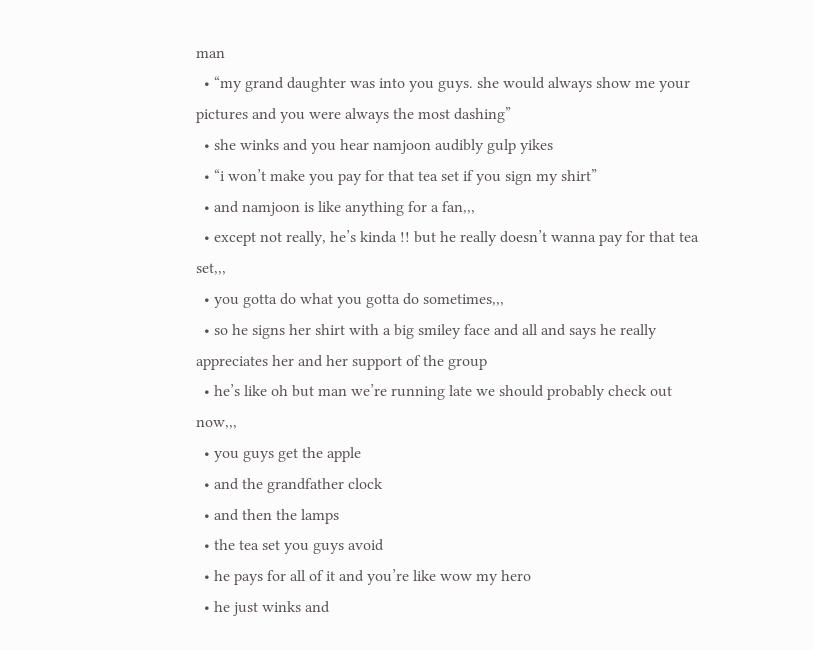man
  • “my grand daughter was into you guys. she would always show me your pictures and you were always the most dashing”
  • she winks and you hear namjoon audibly gulp yikes
  • “i won’t make you pay for that tea set if you sign my shirt”
  • and namjoon is like anything for a fan,,,
  • except not really, he’s kinda !! but he really doesn’t wanna pay for that tea set,,,
  • you gotta do what you gotta do sometimes,,,
  • so he signs her shirt with a big smiley face and all and says he really appreciates her and her support of the group
  • he’s like oh but man we’re running late we should probably check out now,,,
  • you guys get the apple
  • and the grandfather clock
  • and then the lamps
  • the tea set you guys avoid
  • he pays for all of it and you’re like wow my hero
  • he just winks and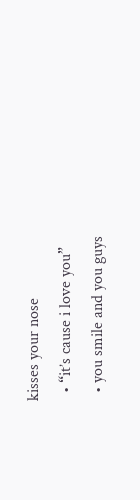kisses your nose
  • “it’s cause i love you”
  • you smile and you guys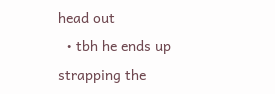head out
  • tbh he ends up strapping the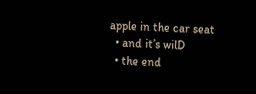apple in the car seat
  • and it’s wilD
  • the end